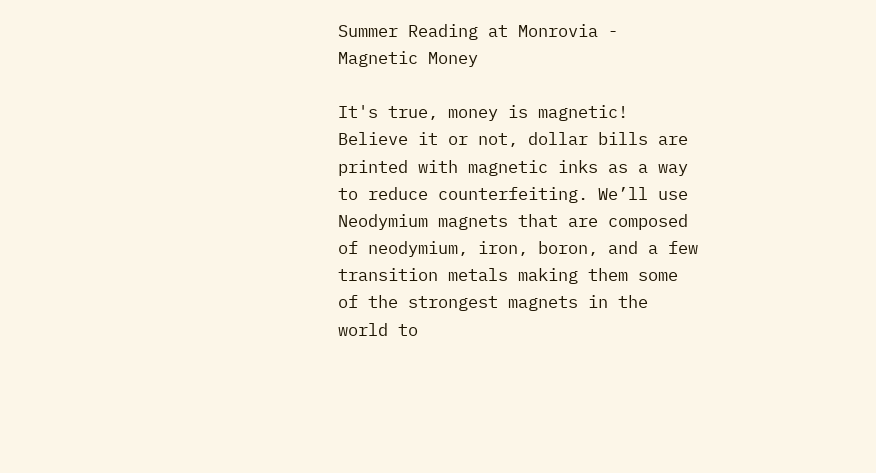Summer Reading at Monrovia - Magnetic Money

It's true, money is magnetic! Believe it or not, dollar bills are printed with magnetic inks as a way to reduce counterfeiting. We’ll use Neodymium magnets that are composed of neodymium, iron, boron, and a few transition metals making them some of the strongest magnets in the world to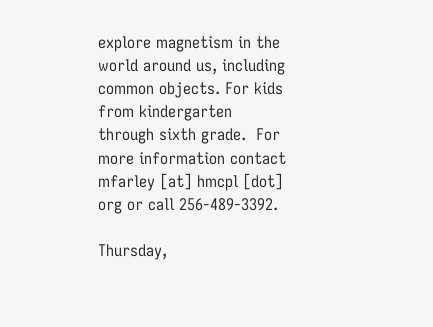explore magnetism in the world around us, including common objects. For kids from kindergarten through sixth grade.  For more information contact mfarley [at] hmcpl [dot] org or call 256-489-3392.

Thursday,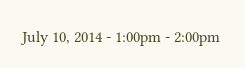July 10, 2014 - 1:00pm - 2:00pm